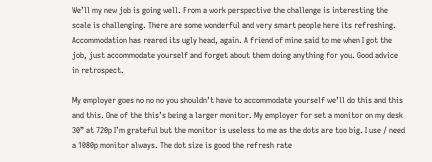We’ll my new job is going well. From a work perspective the challenge is interesting the scale is challenging. There are some wonderful and very smart people here its refreshing. Accommodation has reared its ugly head, again. A friend of mine said to me when I got the job, just accommodate yourself and forget about them doing anything for you. Good advice in retrospect.

My employer goes no no no you shouldn’t have to accommodate yourself we’ll do this and this and this. One of the this’s being a larger monitor. My employer for set a monitor on my desk 30” at 720p I’m grateful but the monitor is useless to me as the dots are too big. I use / need a 1080p monitor always. The dot size is good the refresh rate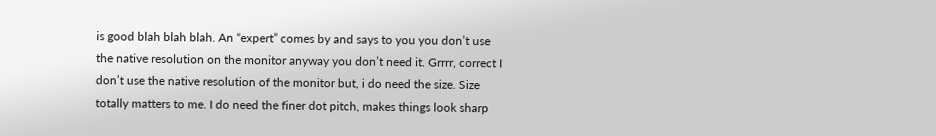is good blah blah blah. An “expert” comes by and says to you you don’t use the native resolution on the monitor anyway you don’t need it. Grrrr, correct I don’t use the native resolution of the monitor but, i do need the size. Size totally matters to me. I do need the finer dot pitch, makes things look sharp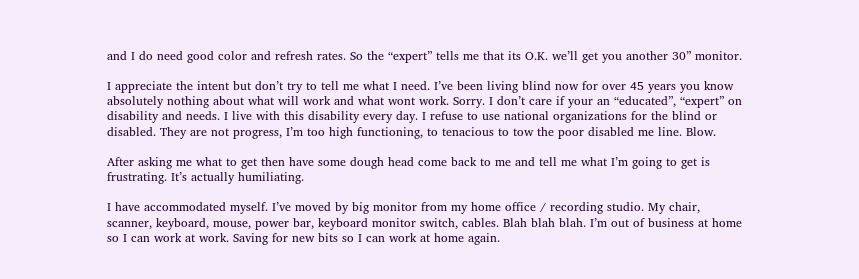and I do need good color and refresh rates. So the “expert” tells me that its O.K. we’ll get you another 30” monitor.

I appreciate the intent but don’t try to tell me what I need. I’ve been living blind now for over 45 years you know absolutely nothing about what will work and what wont work. Sorry. I don’t care if your an “educated”, “expert” on disability and needs. I live with this disability every day. I refuse to use national organizations for the blind or disabled. They are not progress, I’m too high functioning, to tenacious to tow the poor disabled me line. Blow.

After asking me what to get then have some dough head come back to me and tell me what I’m going to get is frustrating. It’s actually humiliating.

I have accommodated myself. I’ve moved by big monitor from my home office / recording studio. My chair, scanner, keyboard, mouse, power bar, keyboard monitor switch, cables. Blah blah blah. I’m out of business at home so I can work at work. Saving for new bits so I can work at home again.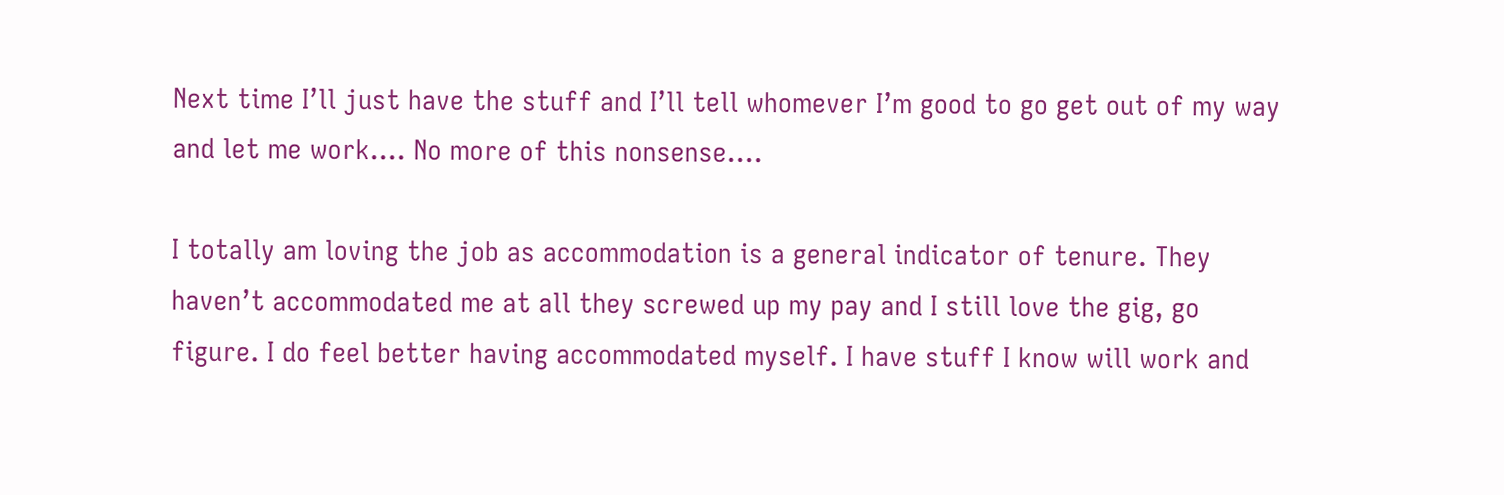Next time I’ll just have the stuff and I’ll tell whomever I’m good to go get out of my way and let me work…. No more of this nonsense….

I totally am loving the job as accommodation is a general indicator of tenure. They haven’t accommodated me at all they screwed up my pay and I still love the gig, go figure. I do feel better having accommodated myself. I have stuff I know will work and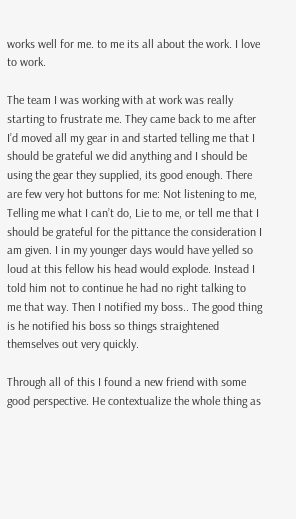works well for me. to me its all about the work. I love to work.

The team I was working with at work was really starting to frustrate me. They came back to me after I’d moved all my gear in and started telling me that I should be grateful we did anything and I should be using the gear they supplied, its good enough. There are few very hot buttons for me: Not listening to me, Telling me what I can’t do, Lie to me, or tell me that I should be grateful for the pittance the consideration I am given. I in my younger days would have yelled so loud at this fellow his head would explode. Instead I told him not to continue he had no right talking to me that way. Then I notified my boss.. The good thing is he notified his boss so things straightened themselves out very quickly.

Through all of this I found a new friend with some good perspective. He contextualize the whole thing as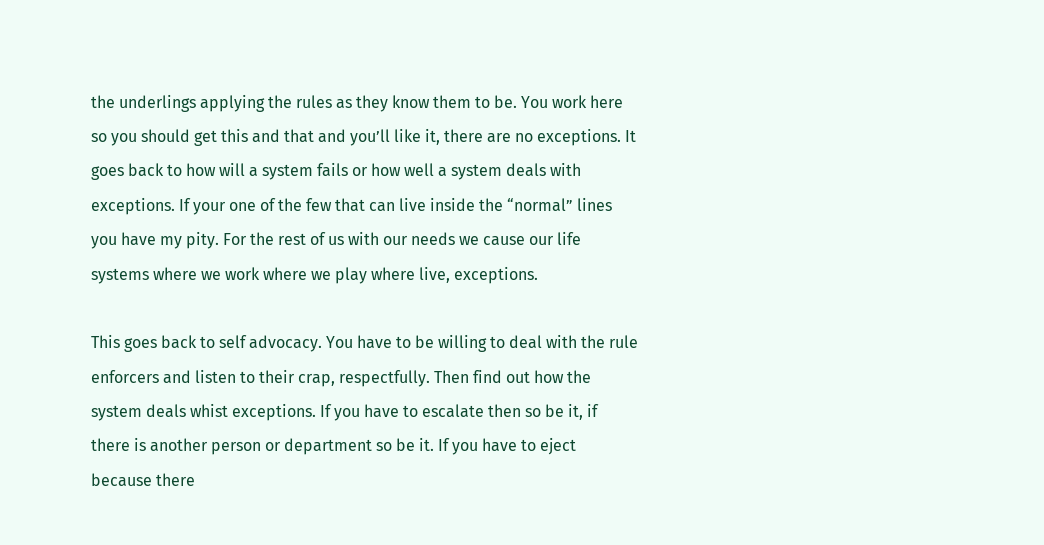the underlings applying the rules as they know them to be. You work here so you should get this and that and you’ll like it, there are no exceptions. It goes back to how will a system fails or how well a system deals with exceptions. If your one of the few that can live inside the “normal” lines you have my pity. For the rest of us with our needs we cause our life systems where we work where we play where live, exceptions.

This goes back to self advocacy. You have to be willing to deal with the rule enforcers and listen to their crap, respectfully. Then find out how the system deals whist exceptions. If you have to escalate then so be it, if there is another person or department so be it. If you have to eject because there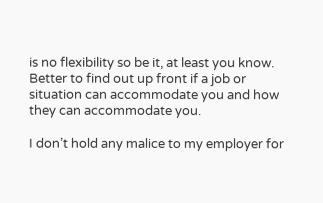is no flexibility so be it, at least you know. Better to find out up front if a job or situation can accommodate you and how they can accommodate you.

I don’t hold any malice to my employer for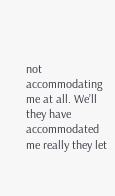not accommodating me at all. We’ll they have accommodated me really they let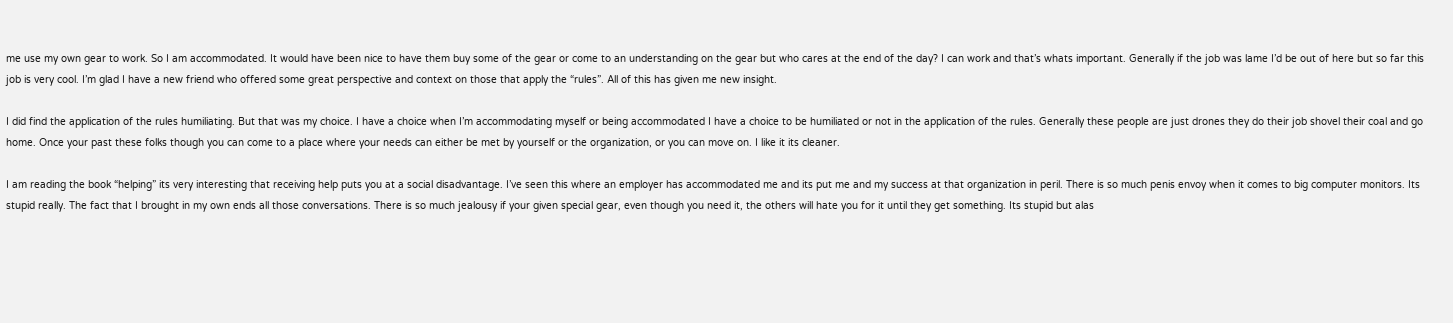me use my own gear to work. So I am accommodated. It would have been nice to have them buy some of the gear or come to an understanding on the gear but who cares at the end of the day? I can work and that’s whats important. Generally if the job was lame I’d be out of here but so far this job is very cool. I’m glad I have a new friend who offered some great perspective and context on those that apply the “rules”. All of this has given me new insight.

I did find the application of the rules humiliating. But that was my choice. I have a choice when I’m accommodating myself or being accommodated I have a choice to be humiliated or not in the application of the rules. Generally these people are just drones they do their job shovel their coal and go home. Once your past these folks though you can come to a place where your needs can either be met by yourself or the organization, or you can move on. I like it its cleaner.

I am reading the book “helping” its very interesting that receiving help puts you at a social disadvantage. I’ve seen this where an employer has accommodated me and its put me and my success at that organization in peril. There is so much penis envoy when it comes to big computer monitors. Its stupid really. The fact that I brought in my own ends all those conversations. There is so much jealousy if your given special gear, even though you need it, the others will hate you for it until they get something. Its stupid but alas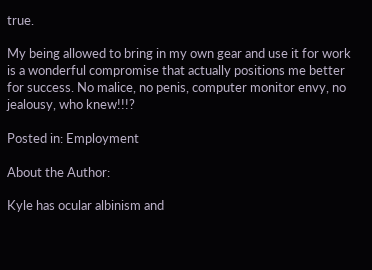true.

My being allowed to bring in my own gear and use it for work is a wonderful compromise that actually positions me better for success. No malice, no penis, computer monitor envy, no jealousy, who knew!!!?

Posted in: Employment

About the Author:

Kyle has ocular albinism and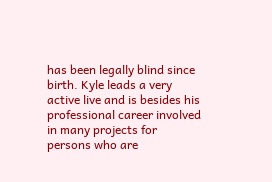has been legally blind since birth. Kyle leads a very active live and is besides his professional career involved in many projects for persons who are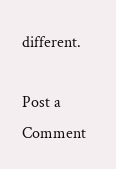different.

Post a Comment